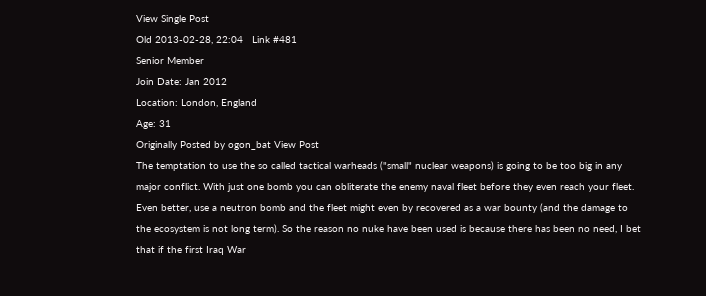View Single Post
Old 2013-02-28, 22:04   Link #481
Senior Member
Join Date: Jan 2012
Location: London, England
Age: 31
Originally Posted by ogon_bat View Post
The temptation to use the so called tactical warheads ("small" nuclear weapons) is going to be too big in any major conflict. With just one bomb you can obliterate the enemy naval fleet before they even reach your fleet. Even better, use a neutron bomb and the fleet might even by recovered as a war bounty (and the damage to the ecosystem is not long term). So the reason no nuke have been used is because there has been no need, I bet that if the first Iraq War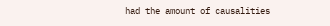had the amount of causalities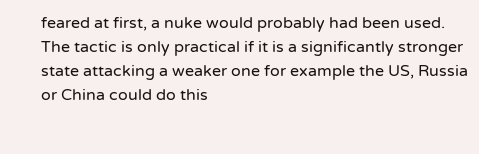feared at first, a nuke would probably had been used.
The tactic is only practical if it is a significantly stronger state attacking a weaker one for example the US, Russia or China could do this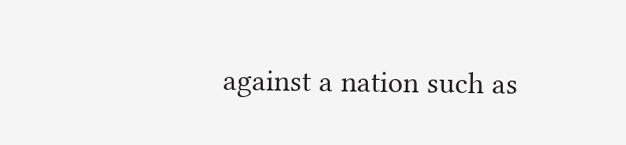against a nation such as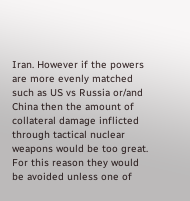Iran. However if the powers are more evenly matched such as US vs Russia or/and China then the amount of collateral damage inflicted through tactical nuclear weapons would be too great. For this reason they would be avoided unless one of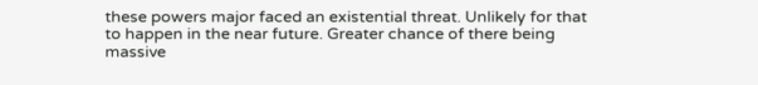these powers major faced an existential threat. Unlikely for that to happen in the near future. Greater chance of there being massive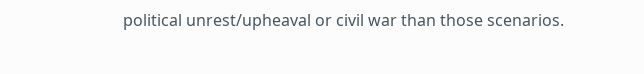political unrest/upheaval or civil war than those scenarios.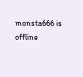monsta666 is offline